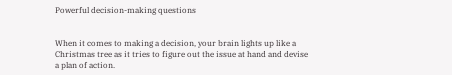Powerful decision-making questions


When it comes to making a decision, your brain lights up like a Christmas tree as it tries to figure out the issue at hand and devise a plan of action.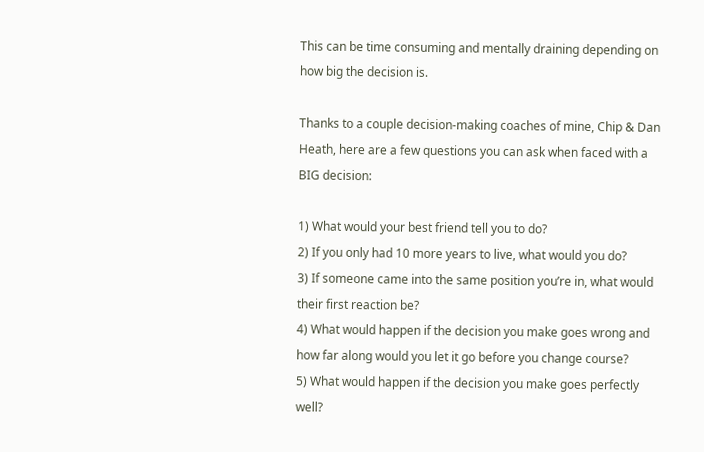This can be time consuming and mentally draining depending on how big the decision is.

Thanks to a couple decision-making coaches of mine, Chip & Dan Heath, here are a few questions you can ask when faced with a BIG decision:

1) What would your best friend tell you to do?
2) If you only had 10 more years to live, what would you do?
3) If someone came into the same position you’re in, what would their first reaction be?
4) What would happen if the decision you make goes wrong and how far along would you let it go before you change course?
5) What would happen if the decision you make goes perfectly well?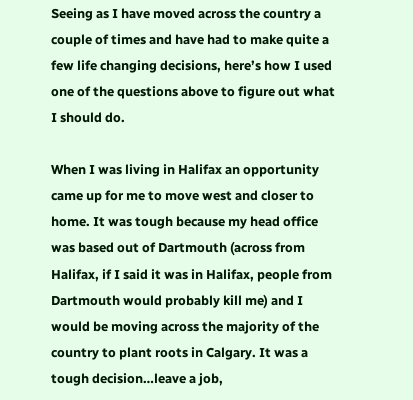Seeing as I have moved across the country a couple of times and have had to make quite a few life changing decisions, here’s how I used one of the questions above to figure out what I should do.

When I was living in Halifax an opportunity came up for me to move west and closer to home. It was tough because my head office was based out of Dartmouth (across from Halifax, if I said it was in Halifax, people from Dartmouth would probably kill me) and I would be moving across the majority of the country to plant roots in Calgary. It was a tough decision…leave a job,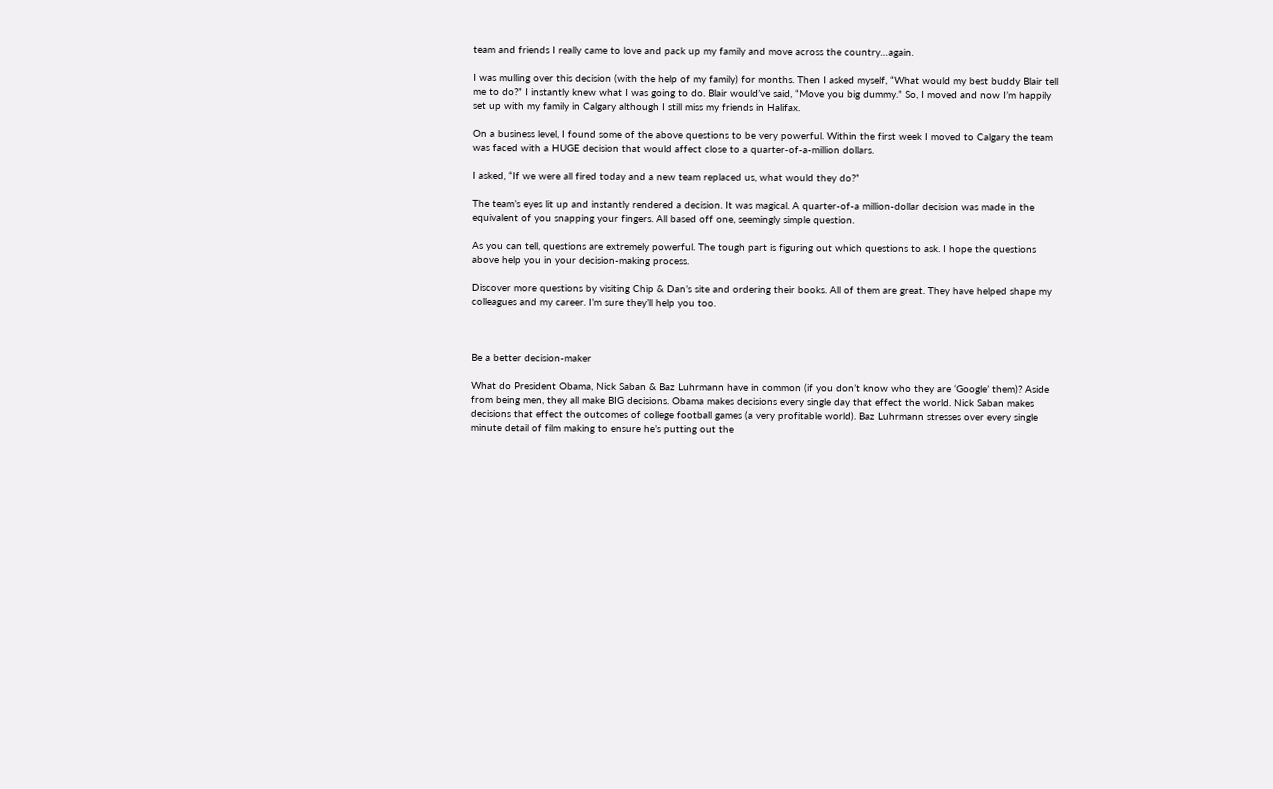team and friends I really came to love and pack up my family and move across the country…again.

I was mulling over this decision (with the help of my family) for months. Then I asked myself, “What would my best buddy Blair tell me to do?” I instantly knew what I was going to do. Blair would’ve said, “Move you big dummy.” So, I moved and now I’m happily set up with my family in Calgary although I still miss my friends in Halifax.

On a business level, I found some of the above questions to be very powerful. Within the first week I moved to Calgary the team was faced with a HUGE decision that would affect close to a quarter-of-a-million dollars.

I asked, “If we were all fired today and a new team replaced us, what would they do?”

The team’s eyes lit up and instantly rendered a decision. It was magical. A quarter-of-a million-dollar decision was made in the equivalent of you snapping your fingers. All based off one, seemingly simple question.

As you can tell, questions are extremely powerful. The tough part is figuring out which questions to ask. I hope the questions above help you in your decision-making process.

Discover more questions by visiting Chip & Dan’s site and ordering their books. All of them are great. They have helped shape my colleagues and my career. I’m sure they’ll help you too.



Be a better decision-maker

What do President Obama, Nick Saban & Baz Luhrmann have in common (if you don’t know who they are ‘Google’ them)? Aside from being men, they all make BIG decisions. Obama makes decisions every single day that effect the world. Nick Saban makes decisions that effect the outcomes of college football games (a very profitable world). Baz Luhrmann stresses over every single minute detail of film making to ensure he’s putting out the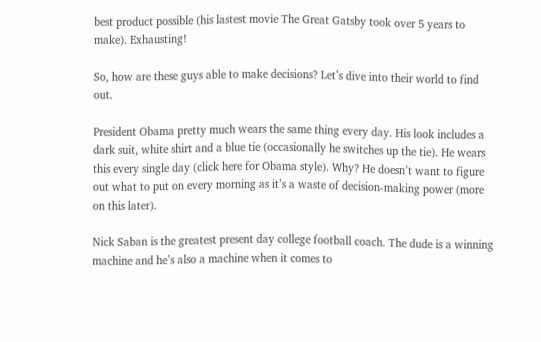best product possible (his lastest movie The Great Gatsby took over 5 years to make). Exhausting!

So, how are these guys able to make decisions? Let’s dive into their world to find out.

President Obama pretty much wears the same thing every day. His look includes a dark suit, white shirt and a blue tie (occasionally he switches up the tie). He wears this every single day (click here for Obama style). Why? He doesn’t want to figure out what to put on every morning as it’s a waste of decision-making power (more on this later).

Nick Saban is the greatest present day college football coach. The dude is a winning machine and he’s also a machine when it comes to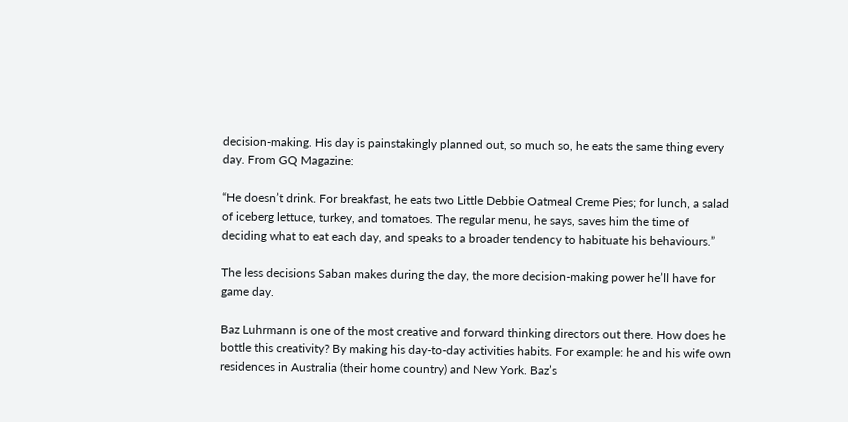decision-making. His day is painstakingly planned out, so much so, he eats the same thing every day. From GQ Magazine:

“He doesn’t drink. For breakfast, he eats two Little Debbie Oatmeal Creme Pies; for lunch, a salad of iceberg lettuce, turkey, and tomatoes. The regular menu, he says, saves him the time of deciding what to eat each day, and speaks to a broader tendency to habituate his behaviours.”

The less decisions Saban makes during the day, the more decision-making power he’ll have for game day.

Baz Luhrmann is one of the most creative and forward thinking directors out there. How does he bottle this creativity? By making his day-to-day activities habits. For example: he and his wife own residences in Australia (their home country) and New York. Baz’s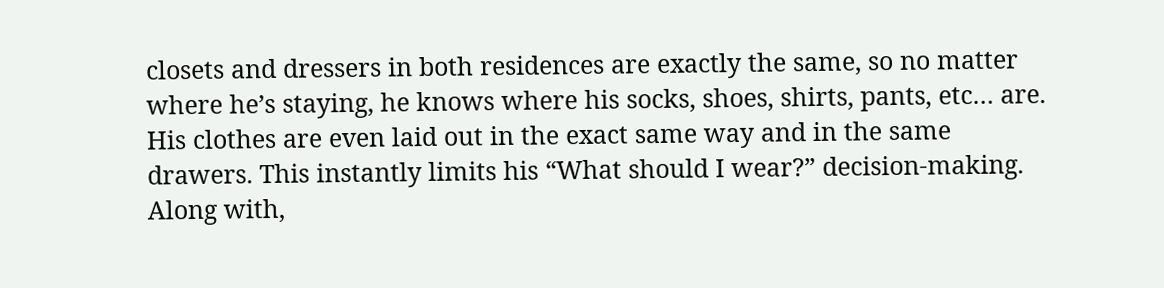closets and dressers in both residences are exactly the same, so no matter where he’s staying, he knows where his socks, shoes, shirts, pants, etc… are. His clothes are even laid out in the exact same way and in the same drawers. This instantly limits his “What should I wear?” decision-making. Along with,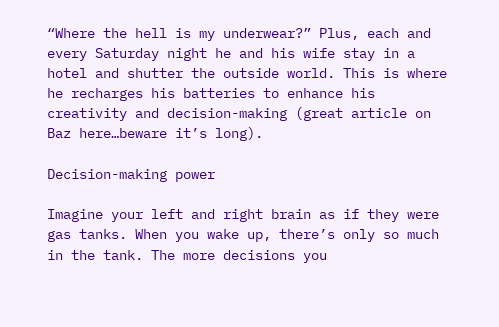“Where the hell is my underwear?” Plus, each and every Saturday night he and his wife stay in a hotel and shutter the outside world. This is where he recharges his batteries to enhance his creativity and decision-making (great article on Baz here…beware it’s long).

Decision-making power

Imagine your left and right brain as if they were gas tanks. When you wake up, there’s only so much in the tank. The more decisions you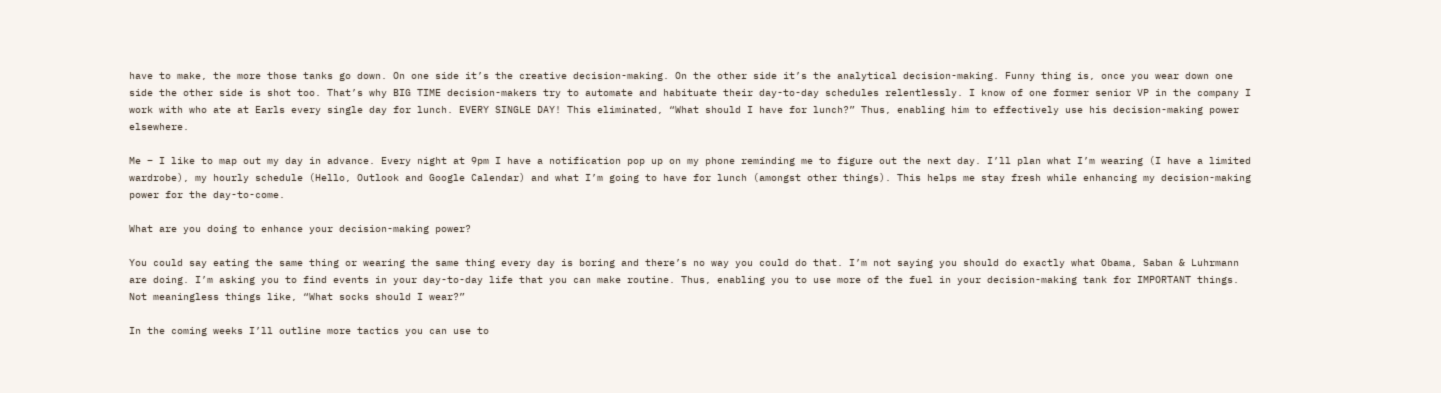have to make, the more those tanks go down. On one side it’s the creative decision-making. On the other side it’s the analytical decision-making. Funny thing is, once you wear down one side the other side is shot too. That’s why BIG TIME decision-makers try to automate and habituate their day-to-day schedules relentlessly. I know of one former senior VP in the company I work with who ate at Earls every single day for lunch. EVERY SINGLE DAY! This eliminated, “What should I have for lunch?” Thus, enabling him to effectively use his decision-making power elsewhere.

Me – I like to map out my day in advance. Every night at 9pm I have a notification pop up on my phone reminding me to figure out the next day. I’ll plan what I’m wearing (I have a limited wardrobe), my hourly schedule (Hello, Outlook and Google Calendar) and what I’m going to have for lunch (amongst other things). This helps me stay fresh while enhancing my decision-making power for the day-to-come.

What are you doing to enhance your decision-making power?

You could say eating the same thing or wearing the same thing every day is boring and there’s no way you could do that. I’m not saying you should do exactly what Obama, Saban & Luhrmann are doing. I’m asking you to find events in your day-to-day life that you can make routine. Thus, enabling you to use more of the fuel in your decision-making tank for IMPORTANT things. Not meaningless things like, “What socks should I wear?”

In the coming weeks I’ll outline more tactics you can use to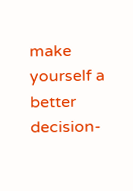make yourself a better decision-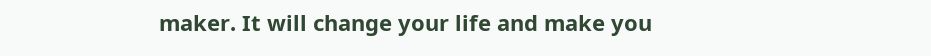maker. It will change your life and make you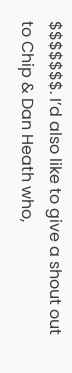$$$$$$$. I’d also like to give a shout out to Chip & Dan Heath who,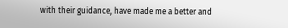with their guidance, have made me a better and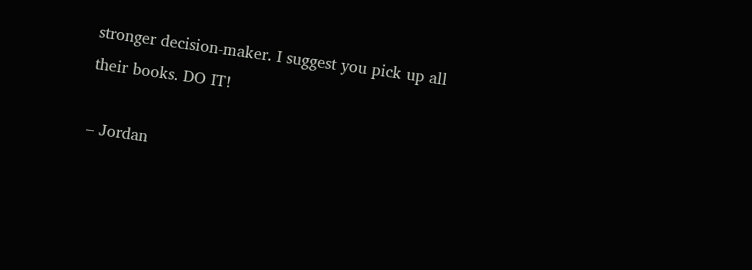stronger decision-maker. I suggest you pick up all their books. DO IT!

– Jordan